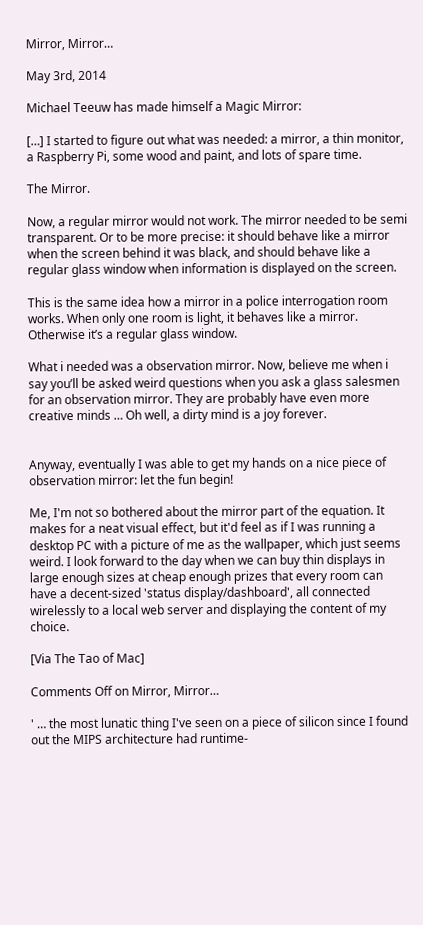Mirror, Mirror…

May 3rd, 2014

Michael Teeuw has made himself a Magic Mirror:

[…] I started to figure out what was needed: a mirror, a thin monitor, a Raspberry Pi, some wood and paint, and lots of spare time.

The Mirror.

Now, a regular mirror would not work. The mirror needed to be semi transparent. Or to be more precise: it should behave like a mirror when the screen behind it was black, and should behave like a regular glass window when information is displayed on the screen.

This is the same idea how a mirror in a police interrogation room works. When only one room is light, it behaves like a mirror. Otherwise it’s a regular glass window.

What i needed was a observation mirror. Now, believe me when i say you’ll be asked weird questions when you ask a glass salesmen for an observation mirror. They are probably have even more creative minds … Oh well, a dirty mind is a joy forever.


Anyway, eventually I was able to get my hands on a nice piece of observation mirror: let the fun begin!

Me, I'm not so bothered about the mirror part of the equation. It makes for a neat visual effect, but it'd feel as if I was running a desktop PC with a picture of me as the wallpaper, which just seems weird. I look forward to the day when we can buy thin displays in large enough sizes at cheap enough prizes that every room can have a decent-sized 'status display/dashboard', all connected wirelessly to a local web server and displaying the content of my choice.

[Via The Tao of Mac]

Comments Off on Mirror, Mirror…

' … the most lunatic thing I've seen on a piece of silicon since I found out the MIPS architecture had runtime-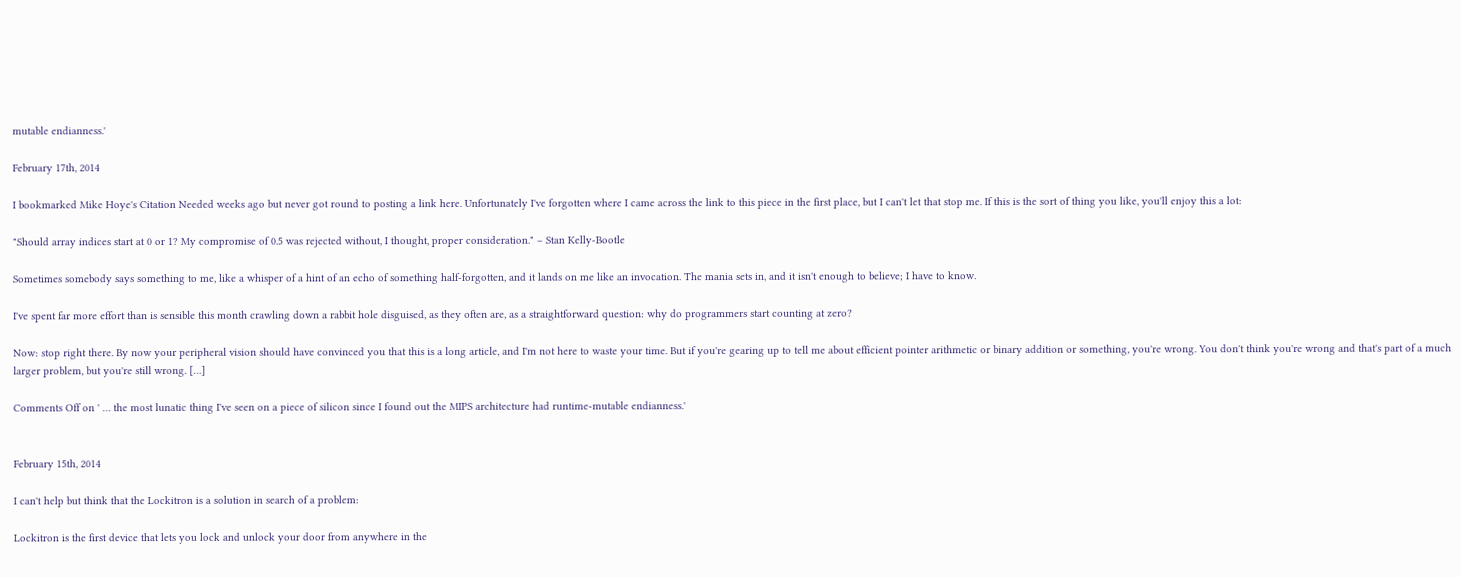mutable endianness.'

February 17th, 2014

I bookmarked Mike Hoye's Citation Needed weeks ago but never got round to posting a link here. Unfortunately I've forgotten where I came across the link to this piece in the first place, but I can't let that stop me. If this is the sort of thing you like, you'll enjoy this a lot:

"Should array indices start at 0 or 1? My compromise of 0.5 was rejected without, I thought, proper consideration." – Stan Kelly-Bootle

Sometimes somebody says something to me, like a whisper of a hint of an echo of something half-forgotten, and it lands on me like an invocation. The mania sets in, and it isn't enough to believe; I have to know.

I've spent far more effort than is sensible this month crawling down a rabbit hole disguised, as they often are, as a straightforward question: why do programmers start counting at zero?

Now: stop right there. By now your peripheral vision should have convinced you that this is a long article, and I'm not here to waste your time. But if you're gearing up to tell me about efficient pointer arithmetic or binary addition or something, you're wrong. You don't think you're wrong and that's part of a much larger problem, but you're still wrong. […]

Comments Off on ' … the most lunatic thing I've seen on a piece of silicon since I found out the MIPS architecture had runtime-mutable endianness.'


February 15th, 2014

I can't help but think that the Lockitron is a solution in search of a problem:

Lockitron is the first device that lets you lock and unlock your door from anywhere in the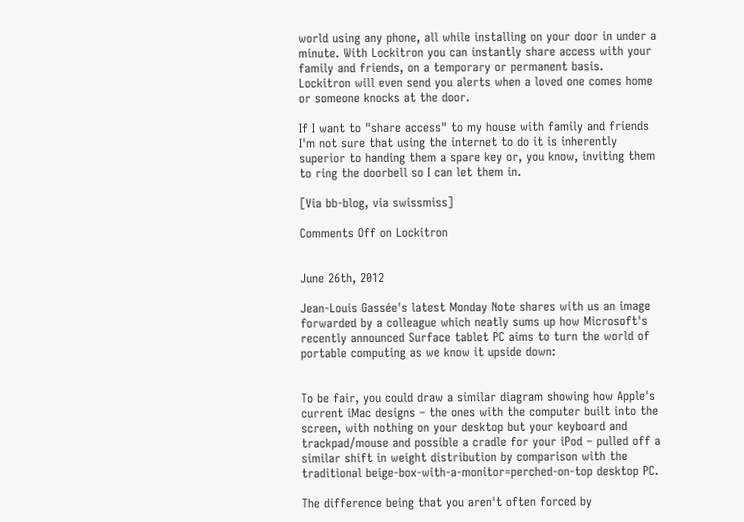world using any phone, all while installing on your door in under a minute. With Lockitron you can instantly share access with your family and friends, on a temporary or permanent basis. Lockitron will even send you alerts when a loved one comes home or someone knocks at the door.

If I want to "share access" to my house with family and friends I'm not sure that using the internet to do it is inherently superior to handing them a spare key or, you know, inviting them to ring the doorbell so I can let them in.

[Via bb-blog, via swissmiss]

Comments Off on Lockitron


June 26th, 2012

Jean-Louis Gassée's latest Monday Note shares with us an image forwarded by a colleague which neatly sums up how Microsoft's recently announced Surface tablet PC aims to turn the world of portable computing as we know it upside down:


To be fair, you could draw a similar diagram showing how Apple's current iMac designs – the ones with the computer built into the screen, with nothing on your desktop but your keyboard and trackpad/mouse and possible a cradle for your iPod – pulled off a similar shift in weight distribution by comparison with the traditional beige-box-with-a-monitor=perched-on-top desktop PC.

The difference being that you aren't often forced by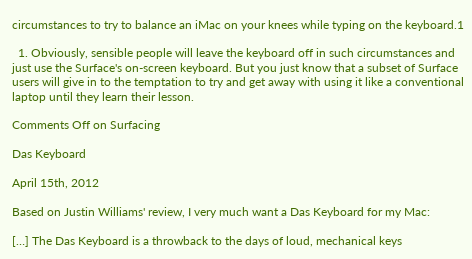circumstances to try to balance an iMac on your knees while typing on the keyboard.1

  1. Obviously, sensible people will leave the keyboard off in such circumstances and just use the Surface's on-screen keyboard. But you just know that a subset of Surface users will give in to the temptation to try and get away with using it like a conventional laptop until they learn their lesson.

Comments Off on Surfacing

Das Keyboard

April 15th, 2012

Based on Justin Williams' review, I very much want a Das Keyboard for my Mac:

[…] The Das Keyboard is a throwback to the days of loud, mechanical keys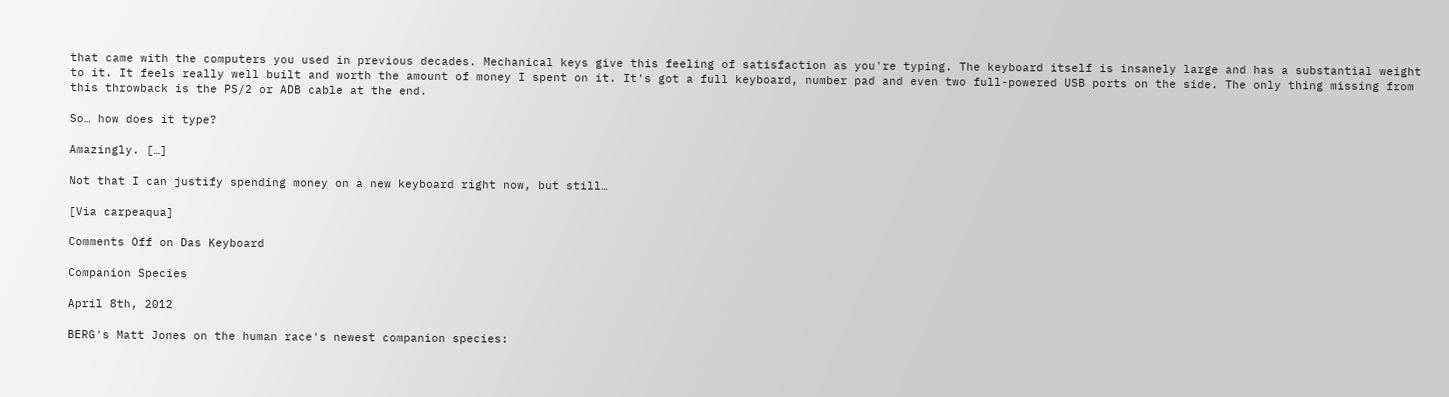that came with the computers you used in previous decades. Mechanical keys give this feeling of satisfaction as you're typing. The keyboard itself is insanely large and has a substantial weight to it. It feels really well built and worth the amount of money I spent on it. It's got a full keyboard, number pad and even two full-powered USB ports on the side. The only thing missing from this throwback is the PS/2 or ADB cable at the end.

So… how does it type?

Amazingly. […]

Not that I can justify spending money on a new keyboard right now, but still…

[Via carpeaqua]

Comments Off on Das Keyboard

Companion Species

April 8th, 2012

BERG's Matt Jones on the human race's newest companion species: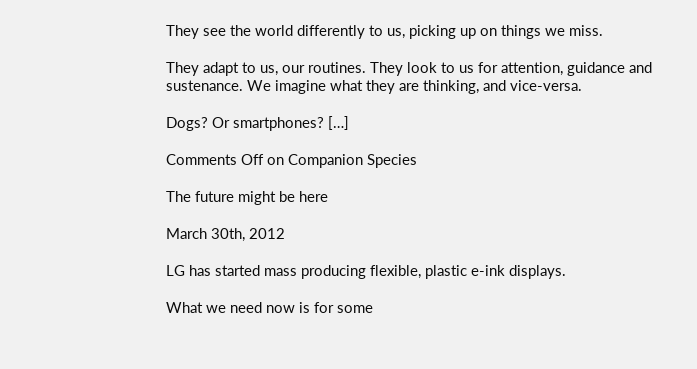They see the world differently to us, picking up on things we miss.

They adapt to us, our routines. They look to us for attention, guidance and sustenance. We imagine what they are thinking, and vice-versa.

Dogs? Or smartphones? […]

Comments Off on Companion Species

The future might be here

March 30th, 2012

LG has started mass producing flexible, plastic e-ink displays.

What we need now is for some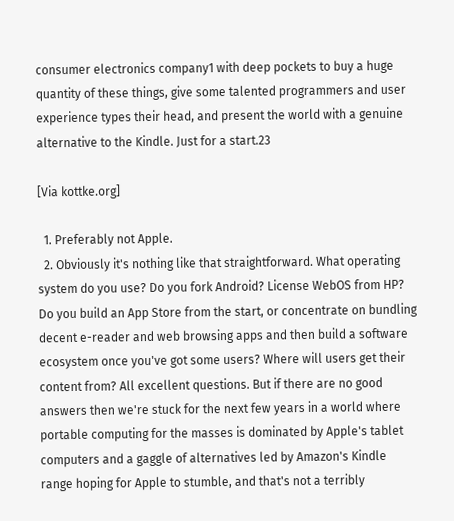consumer electronics company1 with deep pockets to buy a huge quantity of these things, give some talented programmers and user experience types their head, and present the world with a genuine alternative to the Kindle. Just for a start.23

[Via kottke.org]

  1. Preferably not Apple.
  2. Obviously it's nothing like that straightforward. What operating system do you use? Do you fork Android? License WebOS from HP? Do you build an App Store from the start, or concentrate on bundling decent e-reader and web browsing apps and then build a software ecosystem once you've got some users? Where will users get their content from? All excellent questions. But if there are no good answers then we're stuck for the next few years in a world where portable computing for the masses is dominated by Apple's tablet computers and a gaggle of alternatives led by Amazon's Kindle range hoping for Apple to stumble, and that's not a terribly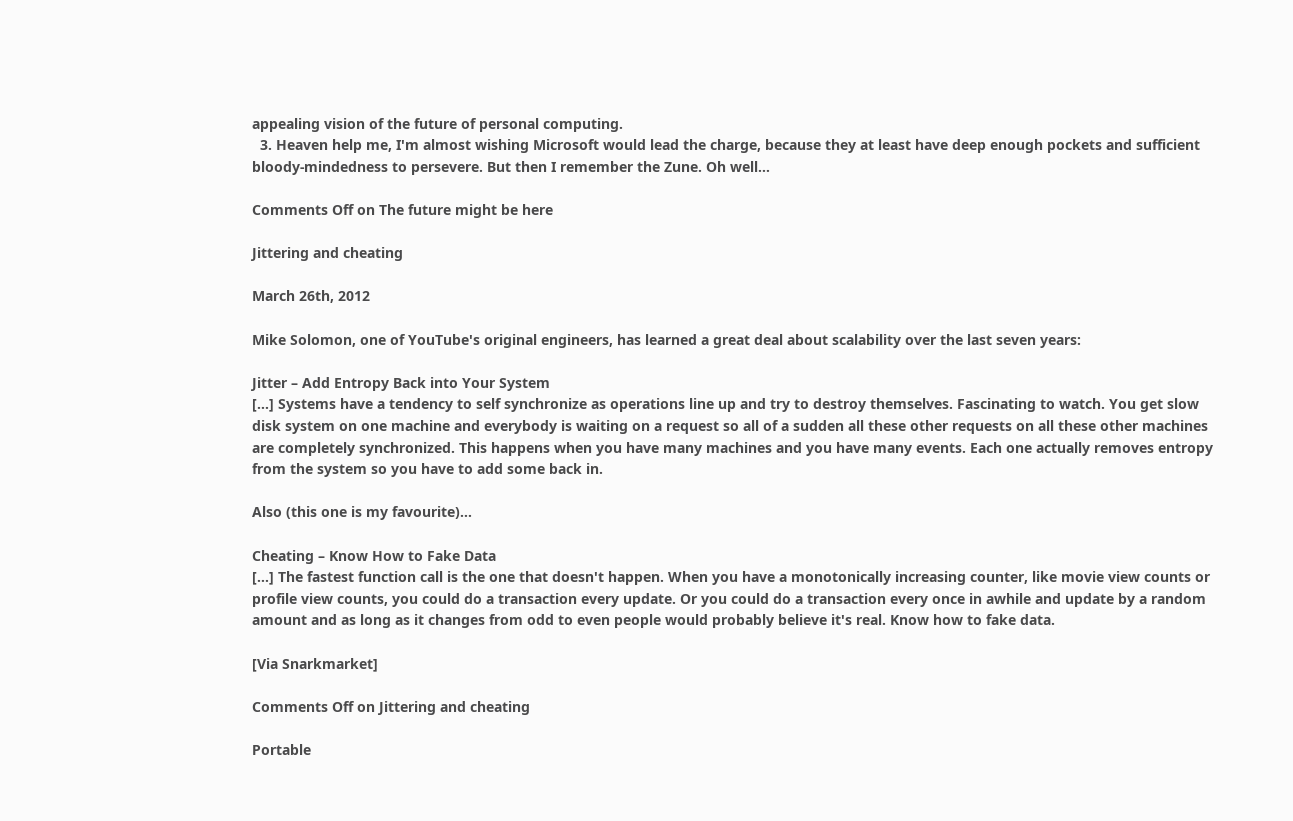appealing vision of the future of personal computing.
  3. Heaven help me, I'm almost wishing Microsoft would lead the charge, because they at least have deep enough pockets and sufficient bloody-mindedness to persevere. But then I remember the Zune. Oh well…

Comments Off on The future might be here

Jittering and cheating

March 26th, 2012

Mike Solomon, one of YouTube's original engineers, has learned a great deal about scalability over the last seven years:

Jitter – Add Entropy Back into Your System
[…] Systems have a tendency to self synchronize as operations line up and try to destroy themselves. Fascinating to watch. You get slow disk system on one machine and everybody is waiting on a request so all of a sudden all these other requests on all these other machines are completely synchronized. This happens when you have many machines and you have many events. Each one actually removes entropy from the system so you have to add some back in.

Also (this one is my favourite)…

Cheating – Know How to Fake Data
[…] The fastest function call is the one that doesn't happen. When you have a monotonically increasing counter, like movie view counts or profile view counts, you could do a transaction every update. Or you could do a transaction every once in awhile and update by a random amount and as long as it changes from odd to even people would probably believe it's real. Know how to fake data.

[Via Snarkmarket]

Comments Off on Jittering and cheating

Portable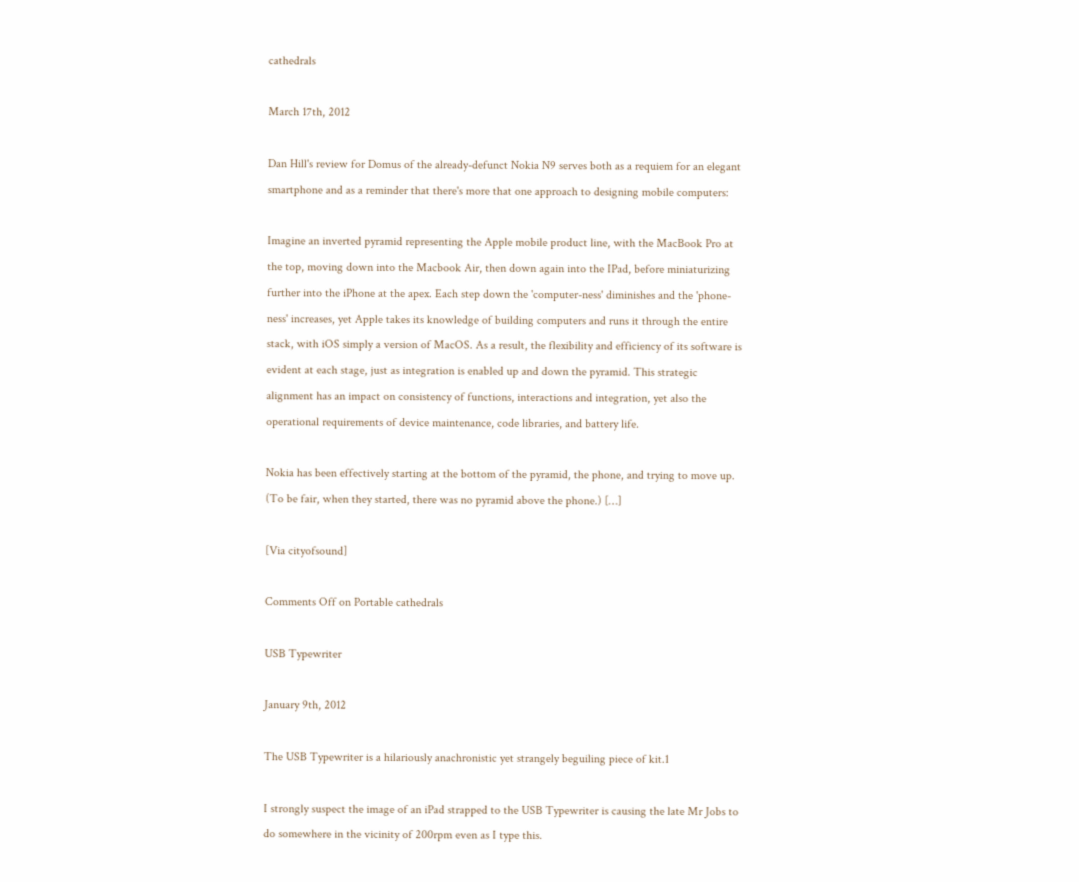cathedrals

March 17th, 2012

Dan Hill's review for Domus of the already-defunct Nokia N9 serves both as a requiem for an elegant smartphone and as a reminder that there's more that one approach to designing mobile computers:

Imagine an inverted pyramid representing the Apple mobile product line, with the MacBook Pro at the top, moving down into the Macbook Air, then down again into the IPad, before miniaturizing further into the iPhone at the apex. Each step down the 'computer-ness' diminishes and the 'phone-ness' increases, yet Apple takes its knowledge of building computers and runs it through the entire stack, with iOS simply a version of MacOS. As a result, the flexibility and efficiency of its software is evident at each stage, just as integration is enabled up and down the pyramid. This strategic alignment has an impact on consistency of functions, interactions and integration, yet also the operational requirements of device maintenance, code libraries, and battery life.

Nokia has been effectively starting at the bottom of the pyramid, the phone, and trying to move up. (To be fair, when they started, there was no pyramid above the phone.) […]

[Via cityofsound]

Comments Off on Portable cathedrals

USB Typewriter

January 9th, 2012

The USB Typewriter is a hilariously anachronistic yet strangely beguiling piece of kit.1

I strongly suspect the image of an iPad strapped to the USB Typewriter is causing the late Mr Jobs to do somewhere in the vicinity of 200rpm even as I type this.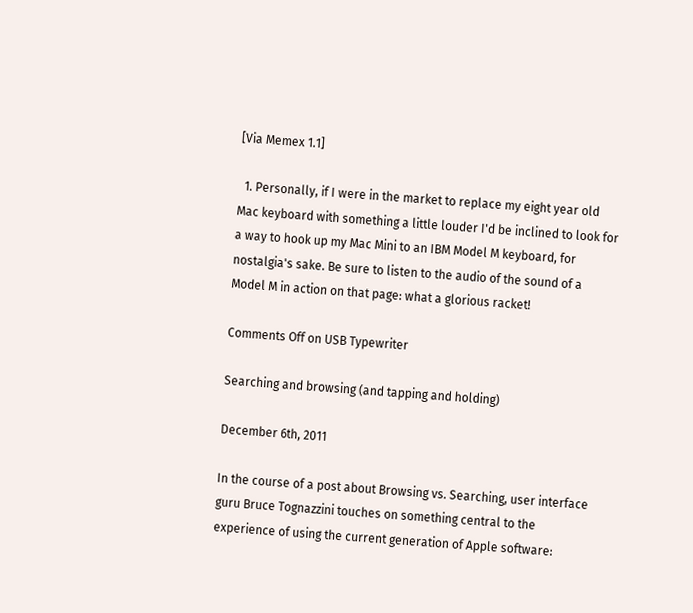[Via Memex 1.1]

  1. Personally, if I were in the market to replace my eight year old Mac keyboard with something a little louder I'd be inclined to look for a way to hook up my Mac Mini to an IBM Model M keyboard, for nostalgia's sake. Be sure to listen to the audio of the sound of a Model M in action on that page: what a glorious racket!

Comments Off on USB Typewriter

Searching and browsing (and tapping and holding)

December 6th, 2011

In the course of a post about Browsing vs. Searching, user interface guru Bruce Tognazzini touches on something central to the experience of using the current generation of Apple software: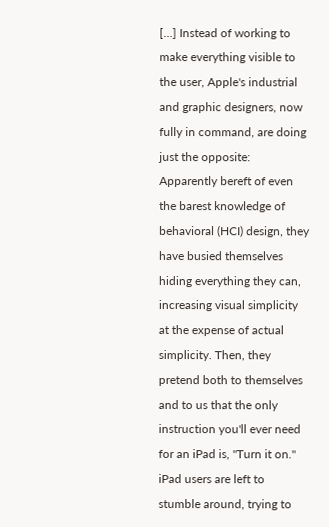[…] Instead of working to make everything visible to the user, Apple's industrial and graphic designers, now fully in command, are doing just the opposite: Apparently bereft of even the barest knowledge of behavioral (HCI) design, they have busied themselves hiding everything they can, increasing visual simplicity at the expense of actual simplicity. Then, they pretend both to themselves and to us that the only instruction you'll ever need for an iPad is, "Turn it on." iPad users are left to stumble around, trying to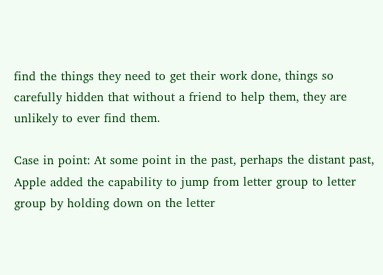find the things they need to get their work done, things so carefully hidden that without a friend to help them, they are unlikely to ever find them.

Case in point: At some point in the past, perhaps the distant past, Apple added the capability to jump from letter group to letter group by holding down on the letter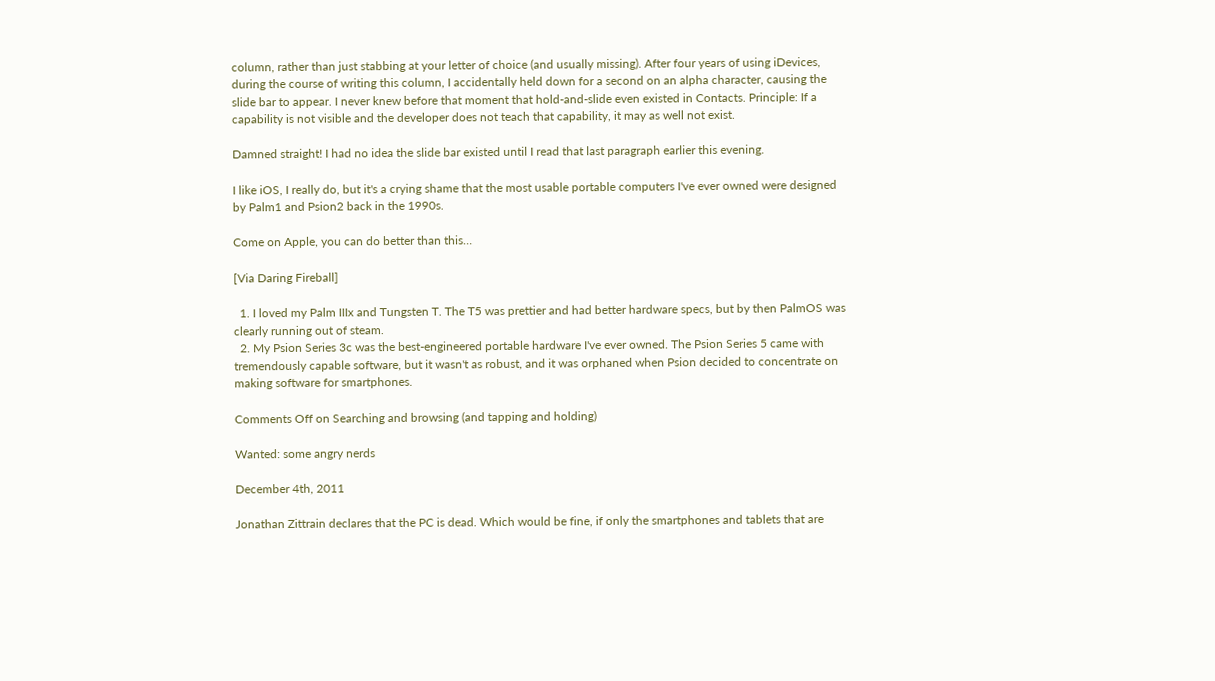column, rather than just stabbing at your letter of choice (and usually missing). After four years of using iDevices, during the course of writing this column, I accidentally held down for a second on an alpha character, causing the slide bar to appear. I never knew before that moment that hold-and-slide even existed in Contacts. Principle: If a capability is not visible and the developer does not teach that capability, it may as well not exist.

Damned straight! I had no idea the slide bar existed until I read that last paragraph earlier this evening.

I like iOS, I really do, but it's a crying shame that the most usable portable computers I've ever owned were designed by Palm1 and Psion2 back in the 1990s.

Come on Apple, you can do better than this…

[Via Daring Fireball]

  1. I loved my Palm IIIx and Tungsten T. The T5 was prettier and had better hardware specs, but by then PalmOS was clearly running out of steam.
  2. My Psion Series 3c was the best-engineered portable hardware I've ever owned. The Psion Series 5 came with tremendously capable software, but it wasn't as robust, and it was orphaned when Psion decided to concentrate on making software for smartphones.

Comments Off on Searching and browsing (and tapping and holding)

Wanted: some angry nerds

December 4th, 2011

Jonathan Zittrain declares that the PC is dead. Which would be fine, if only the smartphones and tablets that are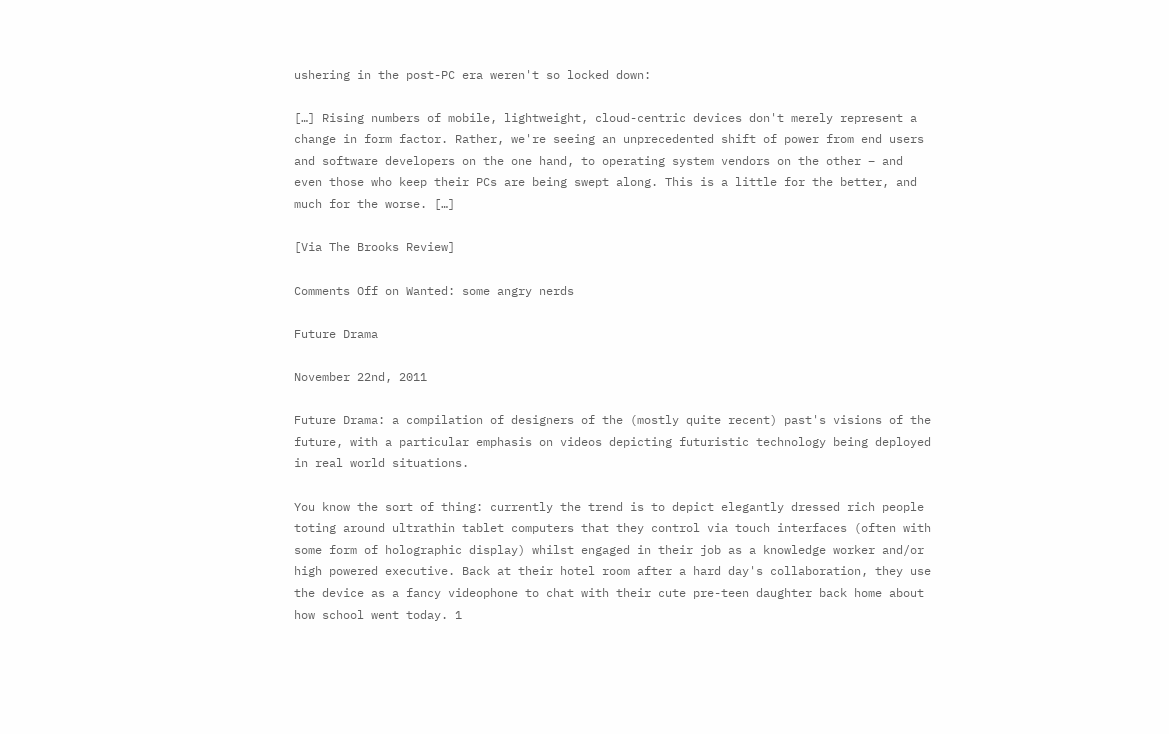ushering in the post-PC era weren't so locked down:

[…] Rising numbers of mobile, lightweight, cloud-centric devices don't merely represent a change in form factor. Rather, we're seeing an unprecedented shift of power from end users and software developers on the one hand, to operating system vendors on the other – and even those who keep their PCs are being swept along. This is a little for the better, and much for the worse. […]

[Via The Brooks Review]

Comments Off on Wanted: some angry nerds

Future Drama

November 22nd, 2011

Future Drama: a compilation of designers of the (mostly quite recent) past's visions of the future, with a particular emphasis on videos depicting futuristic technology being deployed in real world situations.

You know the sort of thing: currently the trend is to depict elegantly dressed rich people toting around ultrathin tablet computers that they control via touch interfaces (often with some form of holographic display) whilst engaged in their job as a knowledge worker and/or high powered executive. Back at their hotel room after a hard day's collaboration, they use the device as a fancy videophone to chat with their cute pre-teen daughter back home about how school went today. 1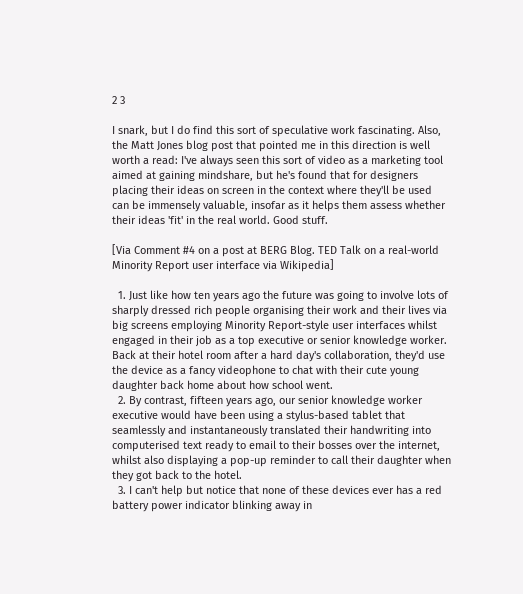2 3

I snark, but I do find this sort of speculative work fascinating. Also, the Matt Jones blog post that pointed me in this direction is well worth a read: I've always seen this sort of video as a marketing tool aimed at gaining mindshare, but he's found that for designers placing their ideas on screen in the context where they'll be used can be immensely valuable, insofar as it helps them assess whether their ideas 'fit' in the real world. Good stuff.

[Via Comment #4 on a post at BERG Blog. TED Talk on a real-world Minority Report user interface via Wikipedia]

  1. Just like how ten years ago the future was going to involve lots of sharply dressed rich people organising their work and their lives via big screens employing Minority Report-style user interfaces whilst engaged in their job as a top executive or senior knowledge worker. Back at their hotel room after a hard day's collaboration, they'd use the device as a fancy videophone to chat with their cute young daughter back home about how school went.
  2. By contrast, fifteen years ago, our senior knowledge worker executive would have been using a stylus-based tablet that seamlessly and instantaneously translated their handwriting into computerised text ready to email to their bosses over the internet, whilst also displaying a pop-up reminder to call their daughter when they got back to the hotel.
  3. I can't help but notice that none of these devices ever has a red battery power indicator blinking away in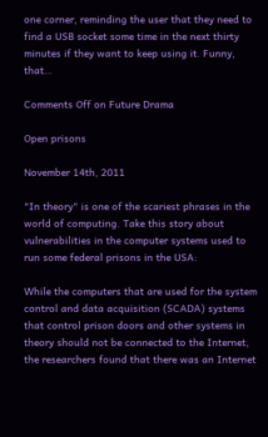one corner, reminding the user that they need to find a USB socket some time in the next thirty minutes if they want to keep using it. Funny, that…

Comments Off on Future Drama

Open prisons

November 14th, 2011

"In theory" is one of the scariest phrases in the world of computing. Take this story about vulnerabilities in the computer systems used to run some federal prisons in the USA:

While the computers that are used for the system control and data acquisition (SCADA) systems that control prison doors and other systems in theory should not be connected to the Internet, the researchers found that there was an Internet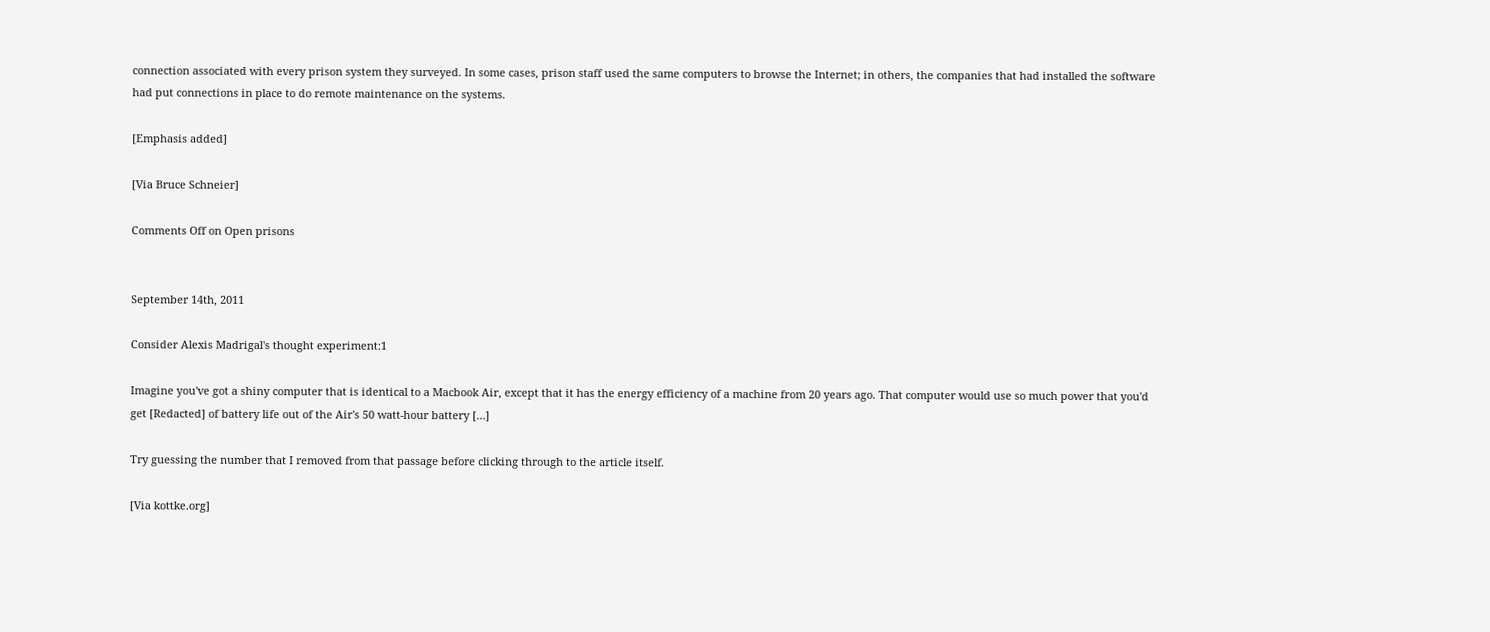connection associated with every prison system they surveyed. In some cases, prison staff used the same computers to browse the Internet; in others, the companies that had installed the software had put connections in place to do remote maintenance on the systems.

[Emphasis added]

[Via Bruce Schneier]

Comments Off on Open prisons


September 14th, 2011

Consider Alexis Madrigal's thought experiment:1

Imagine you've got a shiny computer that is identical to a Macbook Air, except that it has the energy efficiency of a machine from 20 years ago. That computer would use so much power that you'd get [Redacted] of battery life out of the Air's 50 watt-hour battery […]

Try guessing the number that I removed from that passage before clicking through to the article itself.

[Via kottke.org]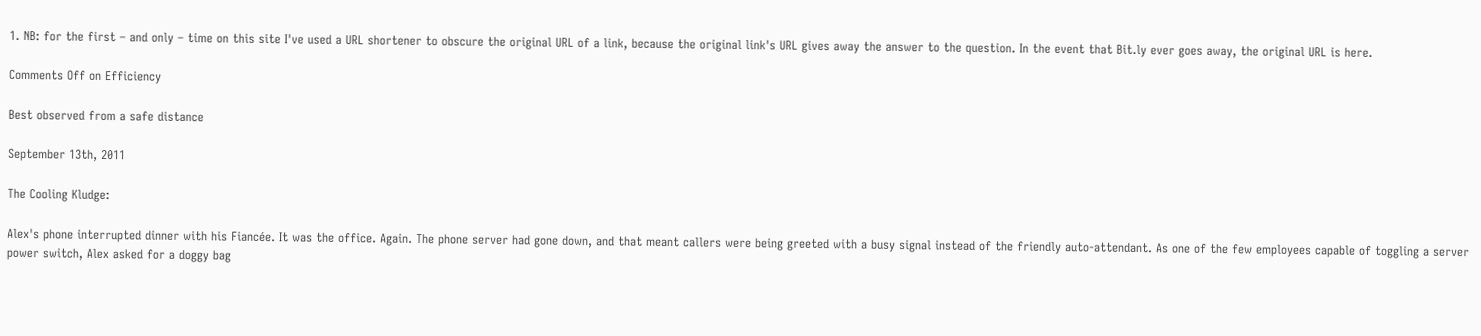1. NB: for the first – and only – time on this site I've used a URL shortener to obscure the original URL of a link, because the original link's URL gives away the answer to the question. In the event that Bit.ly ever goes away, the original URL is here.

Comments Off on Efficiency

Best observed from a safe distance

September 13th, 2011

The Cooling Kludge:

Alex's phone interrupted dinner with his Fiancée. It was the office. Again. The phone server had gone down, and that meant callers were being greeted with a busy signal instead of the friendly auto-attendant. As one of the few employees capable of toggling a server power switch, Alex asked for a doggy bag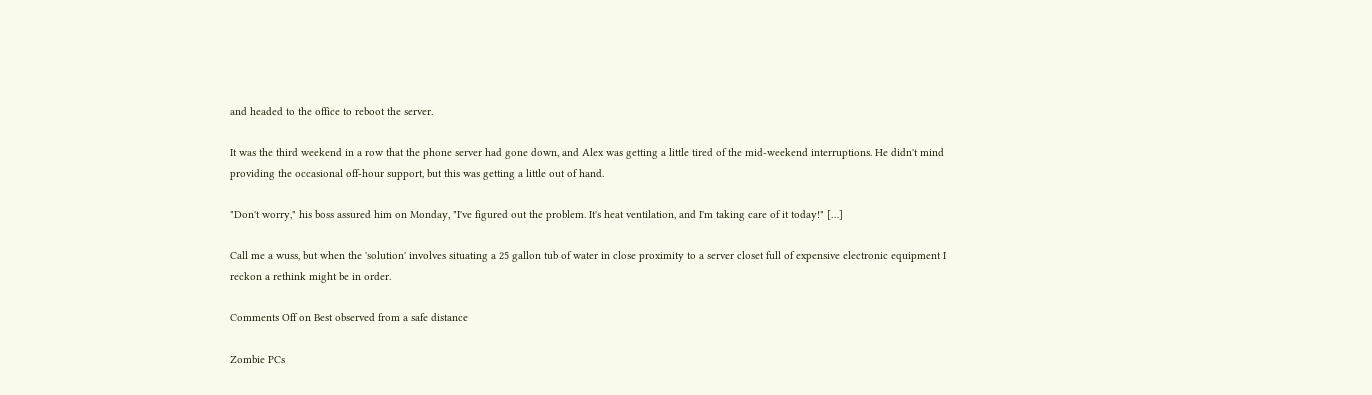and headed to the office to reboot the server.

It was the third weekend in a row that the phone server had gone down, and Alex was getting a little tired of the mid-weekend interruptions. He didn't mind providing the occasional off-hour support, but this was getting a little out of hand.

"Don't worry," his boss assured him on Monday, "I've figured out the problem. It's heat ventilation, and I'm taking care of it today!" […]

Call me a wuss, but when the 'solution' involves situating a 25 gallon tub of water in close proximity to a server closet full of expensive electronic equipment I reckon a rethink might be in order.

Comments Off on Best observed from a safe distance

Zombie PCs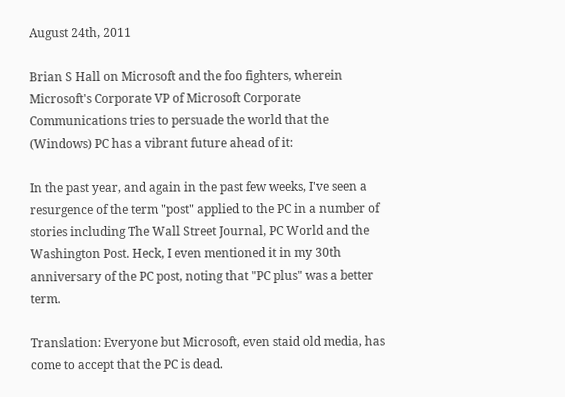August 24th, 2011

Brian S Hall on Microsoft and the foo fighters, wherein Microsoft's Corporate VP of Microsoft Corporate Communications tries to persuade the world that the (Windows) PC has a vibrant future ahead of it:

In the past year, and again in the past few weeks, I've seen a resurgence of the term "post" applied to the PC in a number of stories including The Wall Street Journal, PC World and the Washington Post. Heck, I even mentioned it in my 30th anniversary of the PC post, noting that "PC plus" was a better term.

Translation: Everyone but Microsoft, even staid old media, has come to accept that the PC is dead.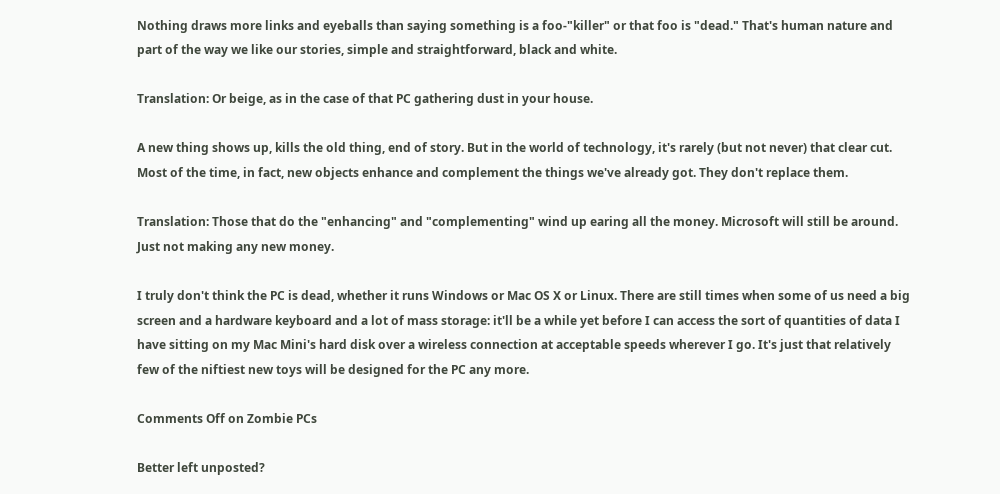Nothing draws more links and eyeballs than saying something is a foo-"killer" or that foo is "dead." That's human nature and part of the way we like our stories, simple and straightforward, black and white.

Translation: Or beige, as in the case of that PC gathering dust in your house.

A new thing shows up, kills the old thing, end of story. But in the world of technology, it's rarely (but not never) that clear cut. Most of the time, in fact, new objects enhance and complement the things we've already got. They don't replace them.

Translation: Those that do the "enhancing" and "complementing" wind up earing all the money. Microsoft will still be around. Just not making any new money.

I truly don't think the PC is dead, whether it runs Windows or Mac OS X or Linux. There are still times when some of us need a big screen and a hardware keyboard and a lot of mass storage: it'll be a while yet before I can access the sort of quantities of data I have sitting on my Mac Mini's hard disk over a wireless connection at acceptable speeds wherever I go. It's just that relatively few of the niftiest new toys will be designed for the PC any more.

Comments Off on Zombie PCs

Better left unposted?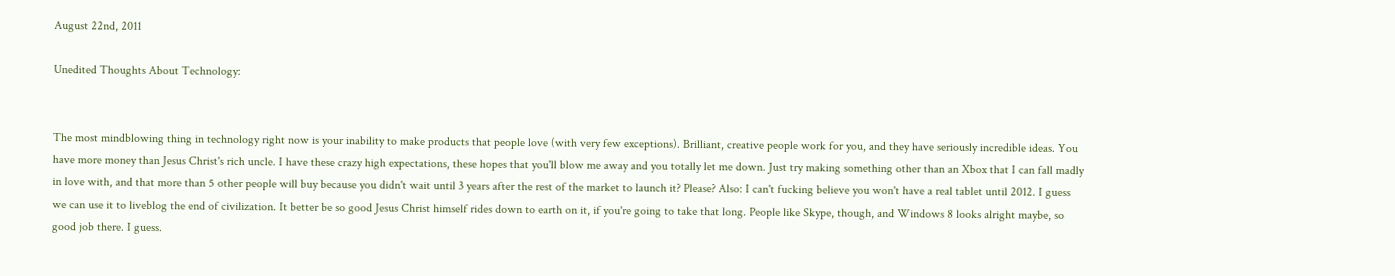August 22nd, 2011

Unedited Thoughts About Technology:


The most mindblowing thing in technology right now is your inability to make products that people love (with very few exceptions). Brilliant, creative people work for you, and they have seriously incredible ideas. You have more money than Jesus Christ's rich uncle. I have these crazy high expectations, these hopes that you'll blow me away and you totally let me down. Just try making something other than an Xbox that I can fall madly in love with, and that more than 5 other people will buy because you didn't wait until 3 years after the rest of the market to launch it? Please? Also: I can't fucking believe you won't have a real tablet until 2012. I guess we can use it to liveblog the end of civilization. It better be so good Jesus Christ himself rides down to earth on it, if you're going to take that long. People like Skype, though, and Windows 8 looks alright maybe, so good job there. I guess.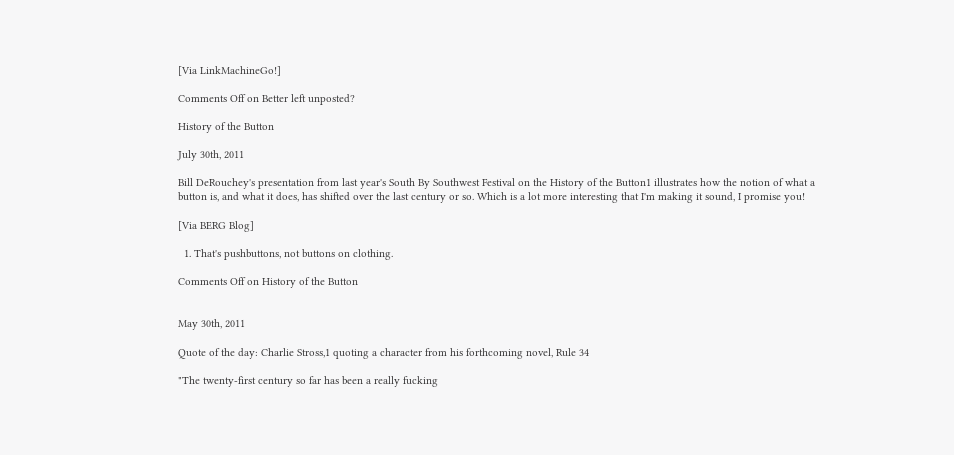[Via LinkMachineGo!]

Comments Off on Better left unposted?

History of the Button

July 30th, 2011

Bill DeRouchey's presentation from last year's South By Southwest Festival on the History of the Button1 illustrates how the notion of what a button is, and what it does, has shifted over the last century or so. Which is a lot more interesting that I'm making it sound, I promise you!

[Via BERG Blog]

  1. That's pushbuttons, not buttons on clothing.

Comments Off on History of the Button


May 30th, 2011

Quote of the day: Charlie Stross,1 quoting a character from his forthcoming novel, Rule 34

"The twenty-first century so far has been a really fucking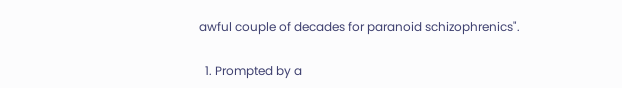awful couple of decades for paranoid schizophrenics".

  1. Prompted by a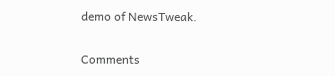demo of NewsTweak.

Comments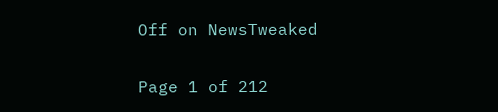Off on NewsTweaked

Page 1 of 212